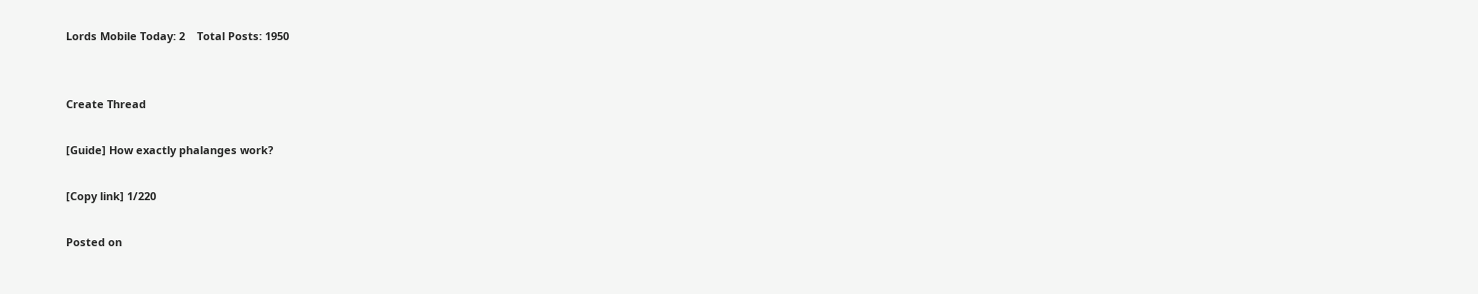Lords Mobile Today: 2    Total Posts: 1950


Create Thread

[Guide] How exactly phalanges work?

[Copy link] 1/220

Posted on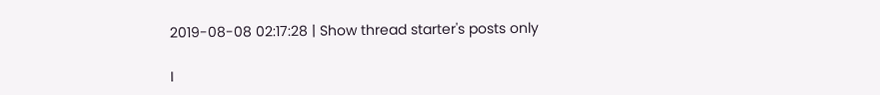2019-08-08 02:17:28 | Show thread starter's posts only

I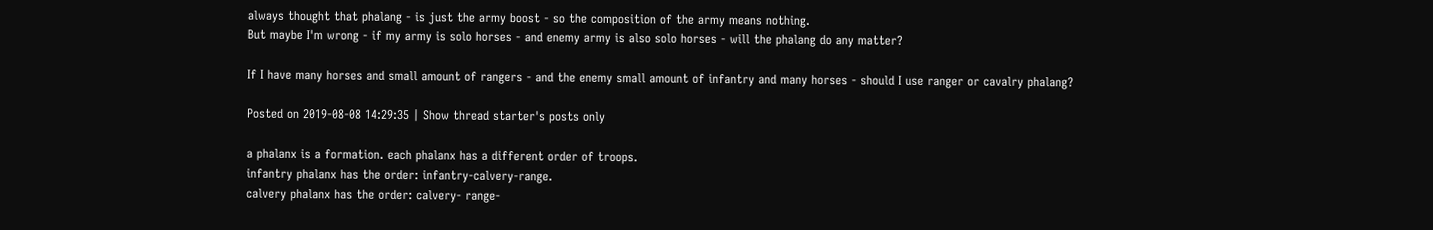always thought that phalang - is just the army boost - so the composition of the army means nothing.
But maybe I'm wrong - if my army is solo horses - and enemy army is also solo horses - will the phalang do any matter?

If I have many horses and small amount of rangers - and the enemy small amount of infantry and many horses - should I use ranger or cavalry phalang?

Posted on 2019-08-08 14:29:35 | Show thread starter's posts only

a phalanx is a formation. each phalanx has a different order of troops.
infantry phalanx has the order: infantry-calvery-range.
calvery phalanx has the order: calvery- range-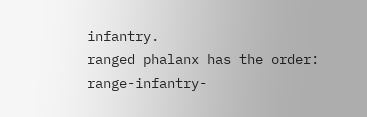infantry.
ranged phalanx has the order: range-infantry-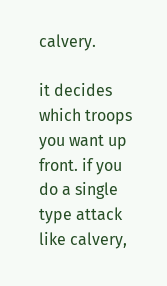calvery.

it decides which troops you want up front. if you do a single type attack like calvery,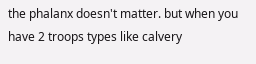the phalanx doesn't matter. but when you have 2 troops types like calvery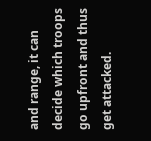and range, it can decide which troops go upfront and thus get attacked.